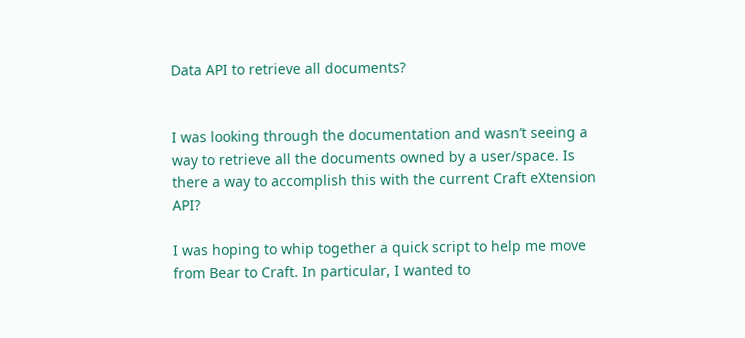Data API to retrieve all documents?


I was looking through the documentation and wasn’t seeing a way to retrieve all the documents owned by a user/space. Is there a way to accomplish this with the current Craft eXtension API?

I was hoping to whip together a quick script to help me move from Bear to Craft. In particular, I wanted to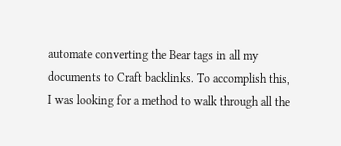automate converting the Bear tags in all my documents to Craft backlinks. To accomplish this, I was looking for a method to walk through all the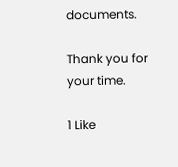documents.

Thank you for your time.

1 Like